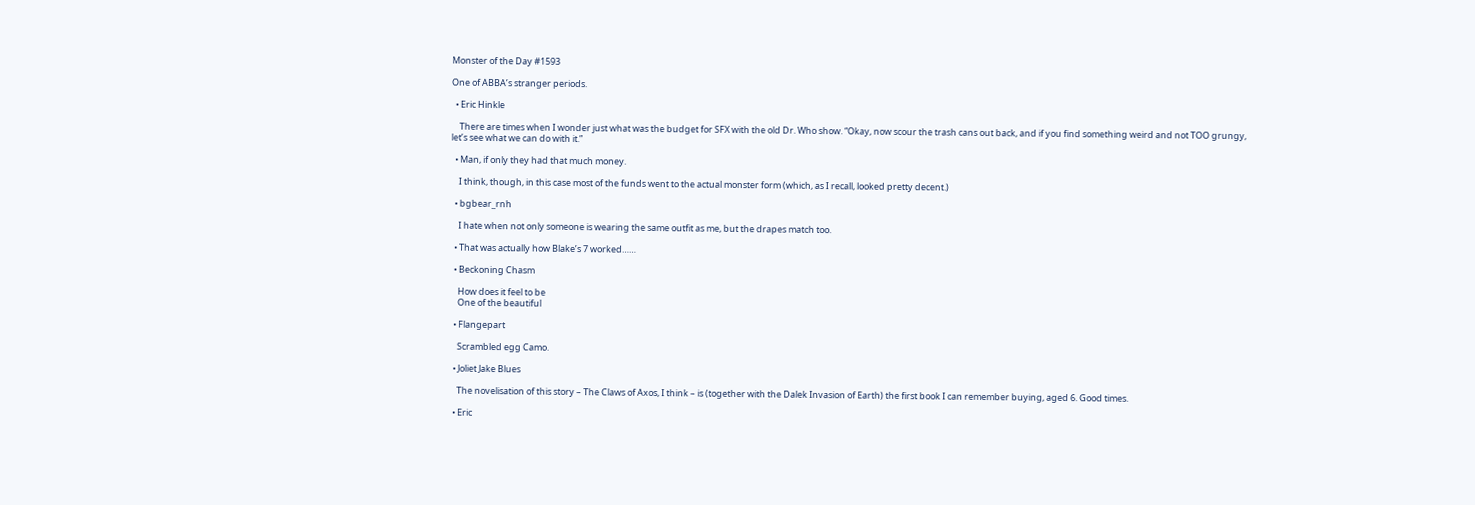Monster of the Day #1593

One of ABBA’s stranger periods.

  • Eric Hinkle

    There are times when I wonder just what was the budget for SFX with the old Dr. Who show. “Okay, now scour the trash cans out back, and if you find something weird and not TOO grungy, let’s see what we can do with it.”

  • Man, if only they had that much money.

    I think, though, in this case most of the funds went to the actual monster form (which, as I recall, looked pretty decent.)

  • bgbear_rnh

    I hate when not only someone is wearing the same outfit as me, but the drapes match too.

  • That was actually how Blake’s 7 worked……

  • Beckoning Chasm

    How does it feel to be
    One of the beautiful

  • Flangepart

    Scrambled egg Camo.

  • Joliet Jake Blues

    The novelisation of this story – The Claws of Axos, I think – is (together with the Dalek Invasion of Earth) the first book I can remember buying, aged 6. Good times.

  • Eric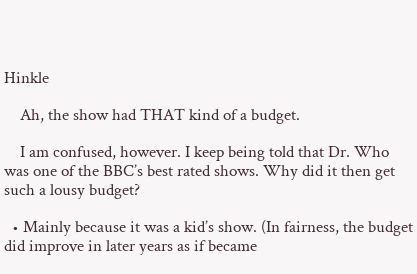Hinkle

    Ah, the show had THAT kind of a budget.

    I am confused, however. I keep being told that Dr. Who was one of the BBC’s best rated shows. Why did it then get such a lousy budget?

  • Mainly because it was a kid’s show. (In fairness, the budget did improve in later years as if became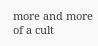more and more of a cult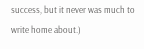success, but it never was much to write home about.)